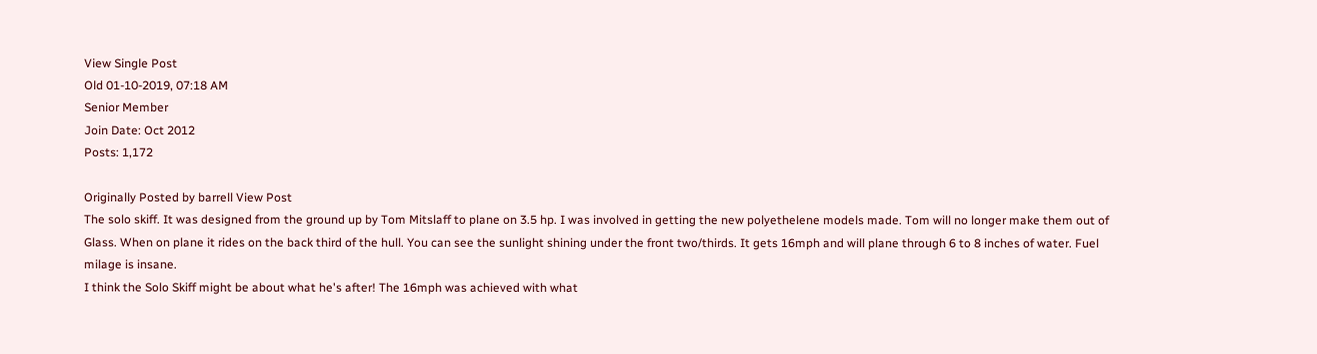View Single Post
Old 01-10-2019, 07:18 AM
Senior Member
Join Date: Oct 2012
Posts: 1,172

Originally Posted by barrell View Post
The solo skiff. It was designed from the ground up by Tom Mitslaff to plane on 3.5 hp. I was involved in getting the new polyethelene models made. Tom will no longer make them out of Glass. When on plane it rides on the back third of the hull. You can see the sunlight shining under the front two/thirds. It gets 16mph and will plane through 6 to 8 inches of water. Fuel milage is insane.
I think the Solo Skiff might be about what he's after! The 16mph was achieved with what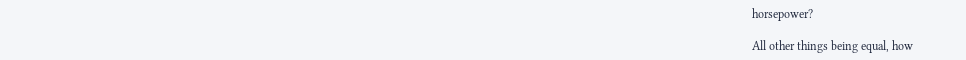horsepower?

All other things being equal, how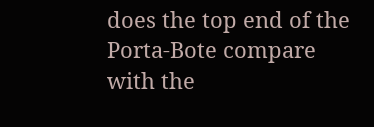does the top end of the Porta-Bote compare with the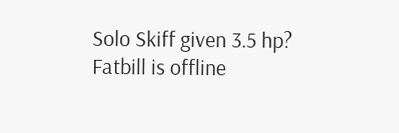Solo Skiff given 3.5 hp?
Fatbill is offline